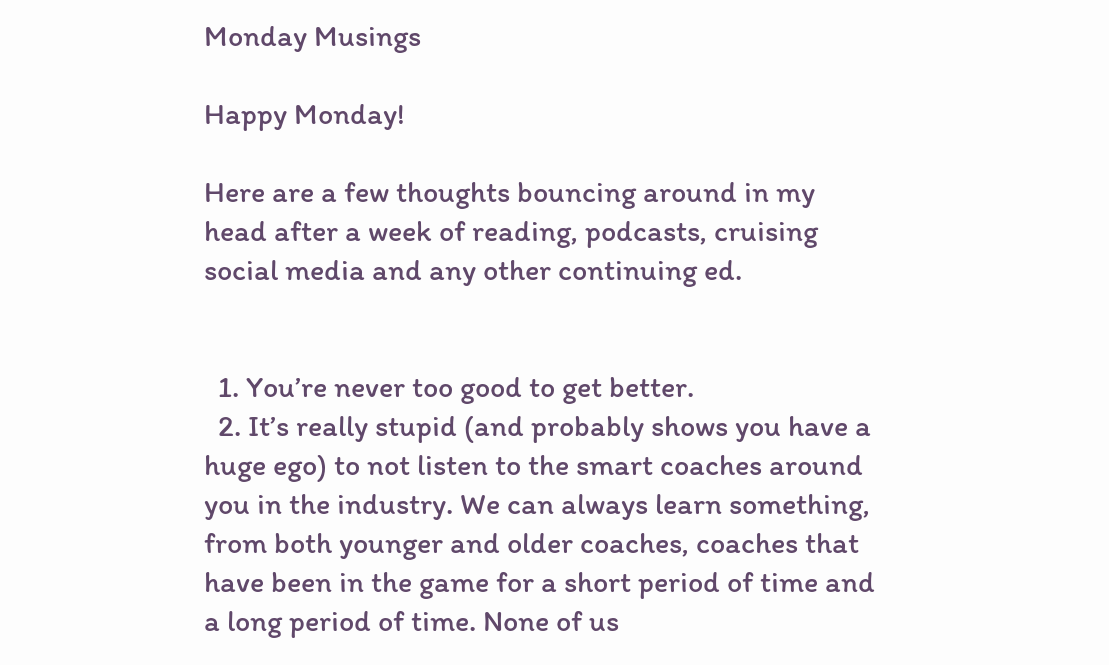Monday Musings

Happy Monday!

Here are a few thoughts bouncing around in my head after a week of reading, podcasts, cruising social media and any other continuing ed.


  1. You’re never too good to get better.
  2. It’s really stupid (and probably shows you have a huge ego) to not listen to the smart coaches around you in the industry. We can always learn something, from both younger and older coaches, coaches that have been in the game for a short period of time and a long period of time. None of us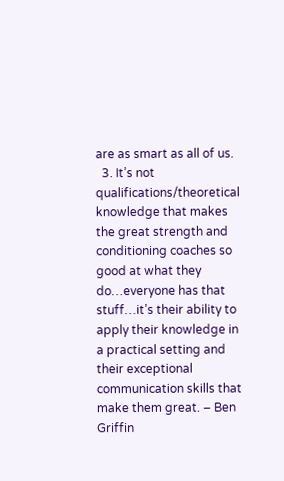are as smart as all of us.
  3. It’s not qualifications/theoretical knowledge that makes the great strength and conditioning coaches so good at what they do…everyone has that stuff…it’s their ability to apply their knowledge in a practical setting and their exceptional communication skills that make them great. – Ben Griffin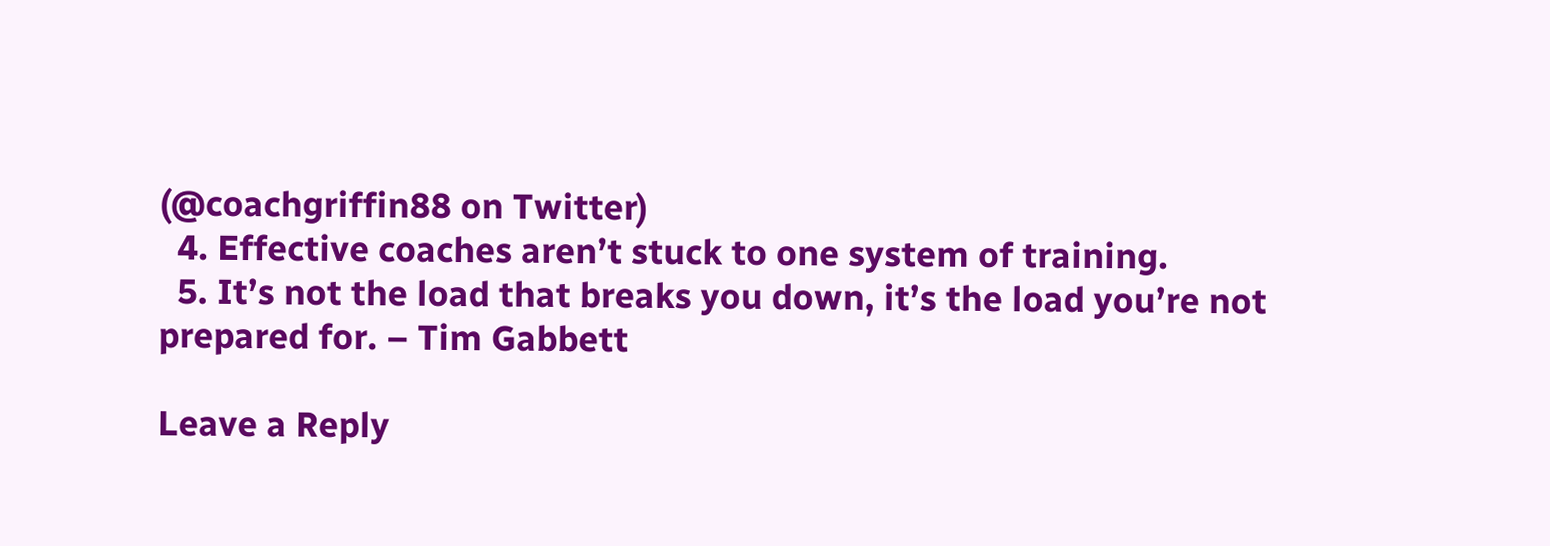(@coachgriffin88 on Twitter)
  4. Effective coaches aren’t stuck to one system of training.
  5. It’s not the load that breaks you down, it’s the load you’re not prepared for. – Tim Gabbett

Leave a Reply